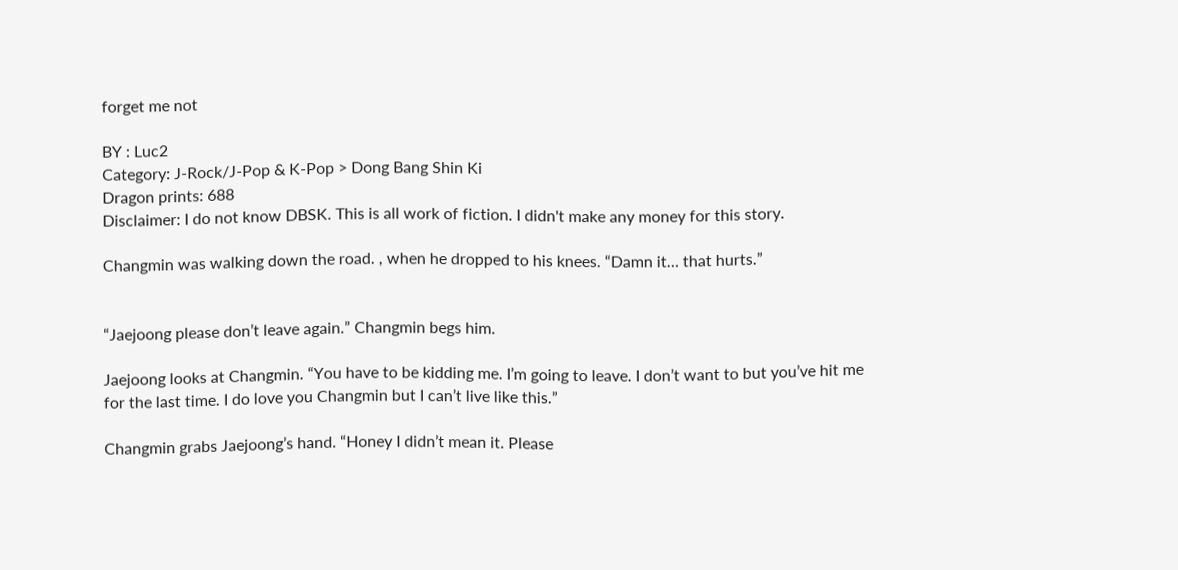forget me not

BY : Luc2
Category: J-Rock/J-Pop & K-Pop > Dong Bang Shin Ki
Dragon prints: 688
Disclaimer: I do not know DBSK. This is all work of fiction. I didn't make any money for this story.

Changmin was walking down the road. , when he dropped to his knees. “Damn it… that hurts.”


“Jaejoong please don’t leave again.” Changmin begs him.

Jaejoong looks at Changmin. “You have to be kidding me. I’m going to leave. I don’t want to but you’ve hit me for the last time. I do love you Changmin but I can’t live like this.”

Changmin grabs Jaejoong’s hand. “Honey I didn’t mean it. Please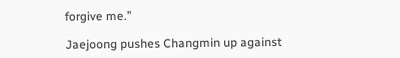forgive me.”

Jaejoong pushes Changmin up against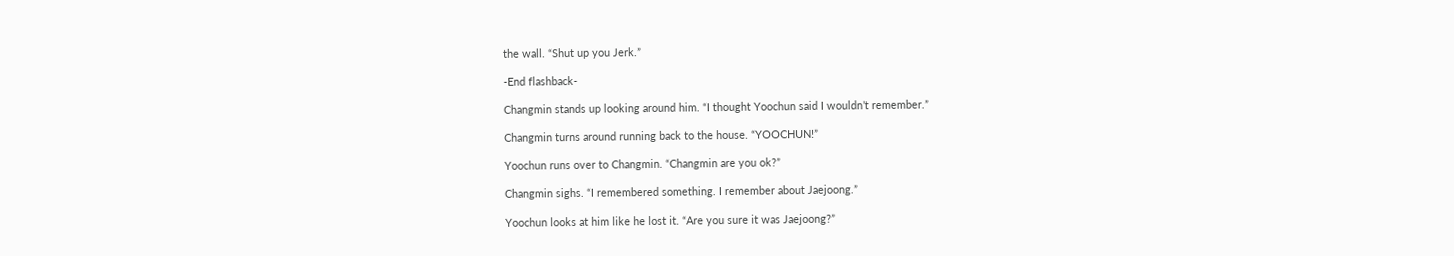the wall. “Shut up you Jerk.”

-End flashback-

Changmin stands up looking around him. “I thought Yoochun said I wouldn’t remember.”

Changmin turns around running back to the house. “YOOCHUN!”

Yoochun runs over to Changmin. “Changmin are you ok?”

Changmin sighs. “I remembered something. I remember about Jaejoong.”

Yoochun looks at him like he lost it. “Are you sure it was Jaejoong?”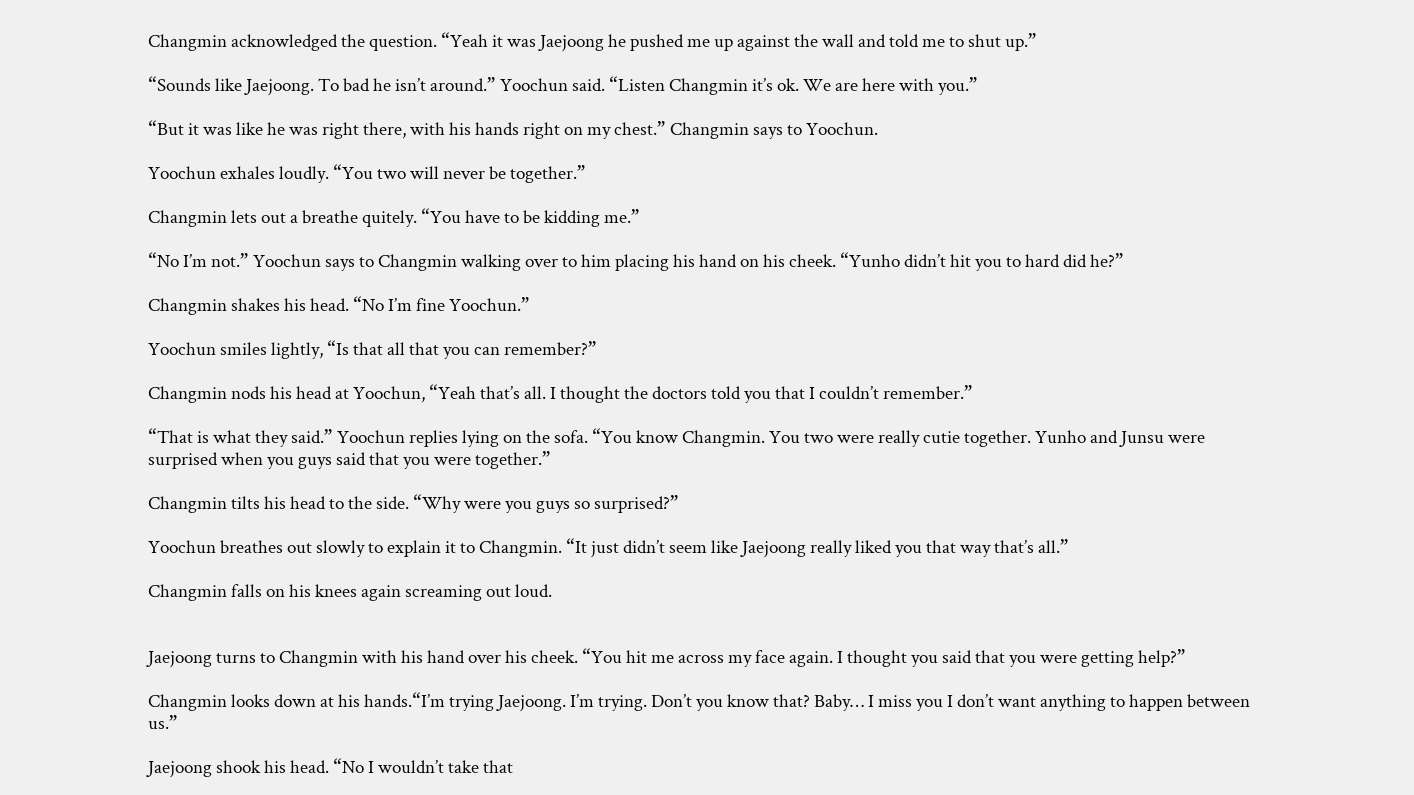Changmin acknowledged the question. “Yeah it was Jaejoong he pushed me up against the wall and told me to shut up.”

“Sounds like Jaejoong. To bad he isn’t around.” Yoochun said. “Listen Changmin it’s ok. We are here with you.”

“But it was like he was right there, with his hands right on my chest.” Changmin says to Yoochun.

Yoochun exhales loudly. “You two will never be together.”

Changmin lets out a breathe quitely. “You have to be kidding me.”

“No I’m not.” Yoochun says to Changmin walking over to him placing his hand on his cheek. “Yunho didn’t hit you to hard did he?”

Changmin shakes his head. “No I’m fine Yoochun.”

Yoochun smiles lightly, “Is that all that you can remember?”

Changmin nods his head at Yoochun, “Yeah that’s all. I thought the doctors told you that I couldn’t remember.”

“That is what they said.” Yoochun replies lying on the sofa. “You know Changmin. You two were really cutie together. Yunho and Junsu were surprised when you guys said that you were together.”

Changmin tilts his head to the side. “Why were you guys so surprised?”

Yoochun breathes out slowly to explain it to Changmin. “It just didn’t seem like Jaejoong really liked you that way that’s all.”

Changmin falls on his knees again screaming out loud.


Jaejoong turns to Changmin with his hand over his cheek. “You hit me across my face again. I thought you said that you were getting help?”

Changmin looks down at his hands.“I’m trying Jaejoong. I’m trying. Don’t you know that? Baby… I miss you I don’t want anything to happen between us.”

Jaejoong shook his head. “No I wouldn’t take that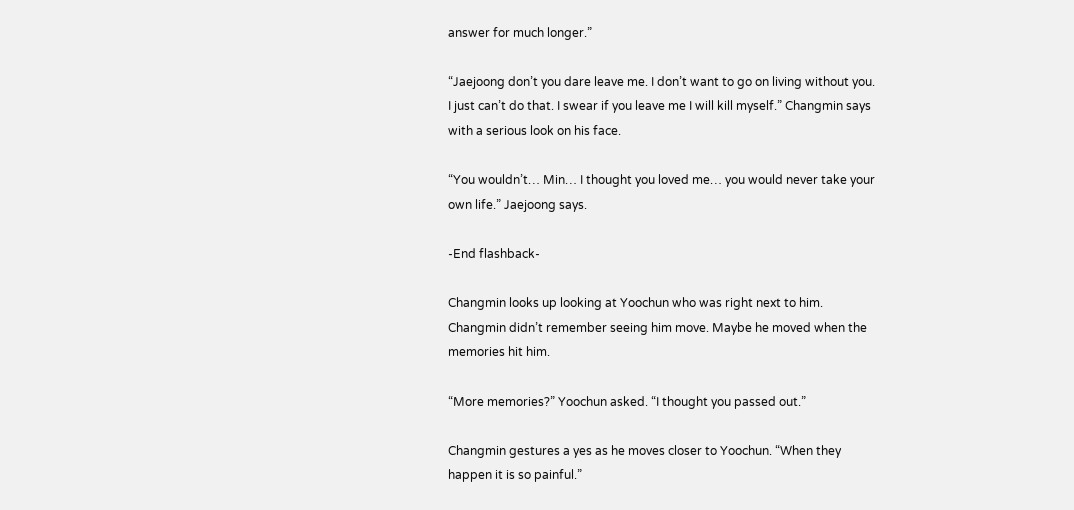answer for much longer.”

“Jaejoong don’t you dare leave me. I don’t want to go on living without you. I just can’t do that. I swear if you leave me I will kill myself.” Changmin says with a serious look on his face.

“You wouldn’t… Min… I thought you loved me… you would never take your own life.” Jaejoong says.

-End flashback-

Changmin looks up looking at Yoochun who was right next to him. Changmin didn’t remember seeing him move. Maybe he moved when the memories hit him.

“More memories?” Yoochun asked. “I thought you passed out.”

Changmin gestures a yes as he moves closer to Yoochun. “When they happen it is so painful.”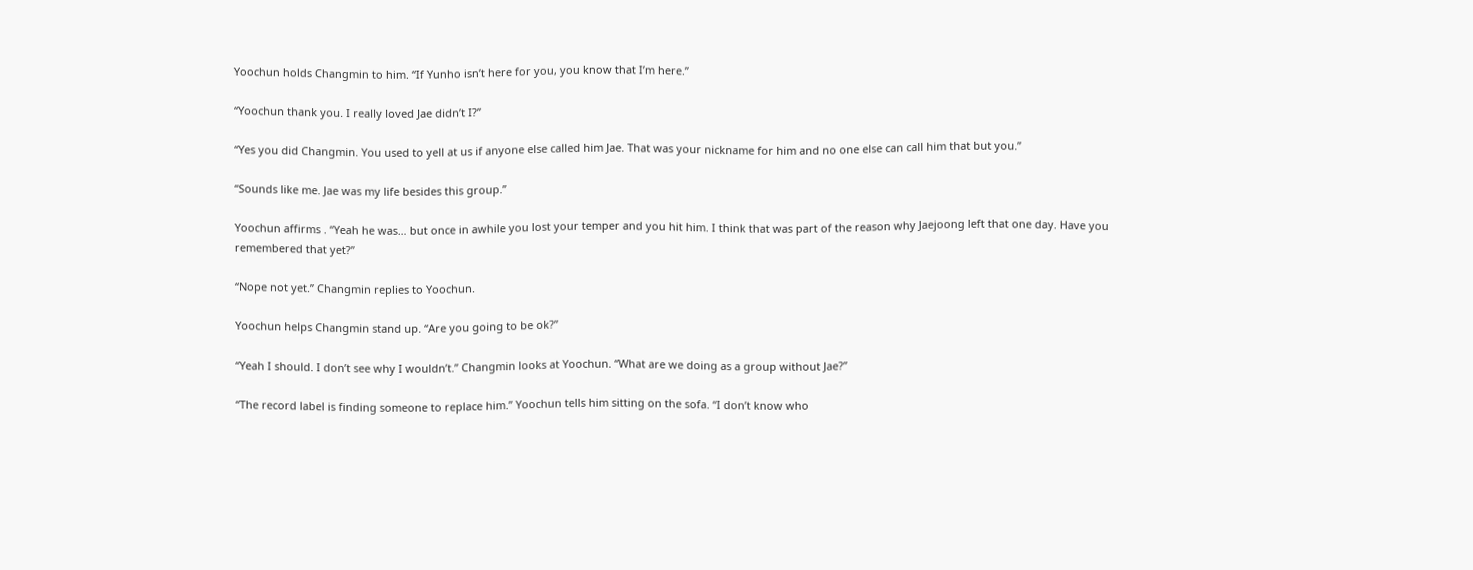Yoochun holds Changmin to him. “If Yunho isn’t here for you, you know that I’m here.”

“Yoochun thank you. I really loved Jae didn’t I?”

“Yes you did Changmin. You used to yell at us if anyone else called him Jae. That was your nickname for him and no one else can call him that but you.”

“Sounds like me. Jae was my life besides this group.”

Yoochun affirms . “Yeah he was… but once in awhile you lost your temper and you hit him. I think that was part of the reason why Jaejoong left that one day. Have you remembered that yet?”

“Nope not yet.” Changmin replies to Yoochun.

Yoochun helps Changmin stand up. “Are you going to be ok?”

“Yeah I should. I don’t see why I wouldn’t.” Changmin looks at Yoochun. “What are we doing as a group without Jae?”

“The record label is finding someone to replace him.” Yoochun tells him sitting on the sofa. “I don’t know who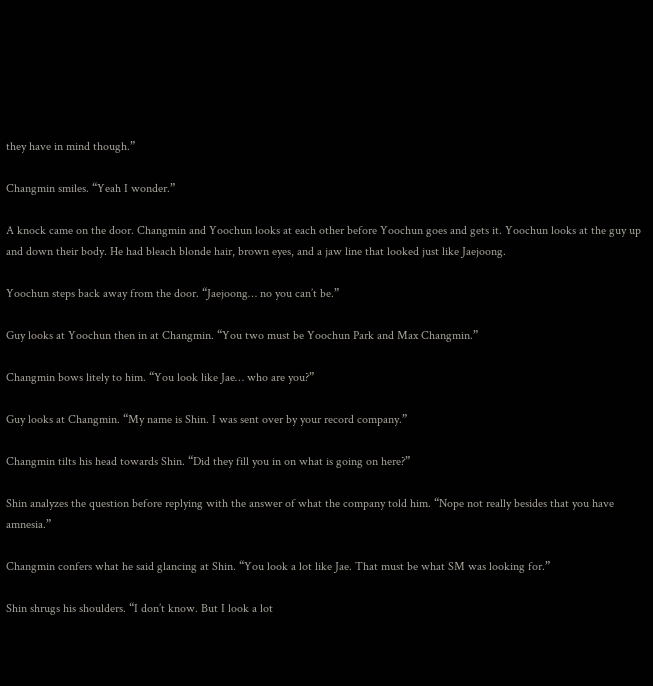they have in mind though.”

Changmin smiles. “Yeah I wonder.”

A knock came on the door. Changmin and Yoochun looks at each other before Yoochun goes and gets it. Yoochun looks at the guy up and down their body. He had bleach blonde hair, brown eyes, and a jaw line that looked just like Jaejoong.

Yoochun steps back away from the door. “Jaejoong… no you can’t be.”

Guy looks at Yoochun then in at Changmin. “You two must be Yoochun Park and Max Changmin.”

Changmin bows litely to him. “You look like Jae… who are you?”

Guy looks at Changmin. “My name is Shin. I was sent over by your record company.”

Changmin tilts his head towards Shin. “Did they fill you in on what is going on here?”

Shin analyzes the question before replying with the answer of what the company told him. “Nope not really besides that you have amnesia.”

Changmin confers what he said glancing at Shin. “You look a lot like Jae. That must be what SM was looking for.”

Shin shrugs his shoulders. “I don’t know. But I look a lot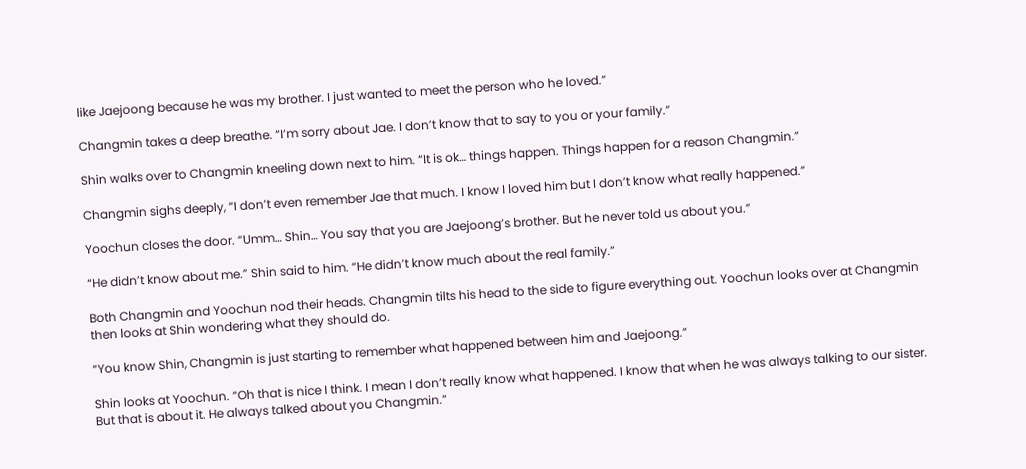like Jaejoong because he was my brother. I just wanted to meet the person who he loved.”

Changmin takes a deep breathe. “I’m sorry about Jae. I don’t know that to say to you or your family.”

Shin walks over to Changmin kneeling down next to him. “It is ok… things happen. Things happen for a reason Changmin.”

Changmin sighs deeply, “I don’t even remember Jae that much. I know I loved him but I don’t know what really happened.”

Yoochun closes the door. “Umm… Shin… You say that you are Jaejoong’s brother. But he never told us about you.”

“He didn’t know about me.” Shin said to him. “He didn’t know much about the real family.”

Both Changmin and Yoochun nod their heads. Changmin tilts his head to the side to figure everything out. Yoochun looks over at Changmin then looks at Shin wondering what they should do.

“You know Shin, Changmin is just starting to remember what happened between him and Jaejoong.”

Shin looks at Yoochun. “Oh that is nice I think. I mean I don’t really know what happened. I know that when he was always talking to our sister. But that is about it. He always talked about you Changmin.”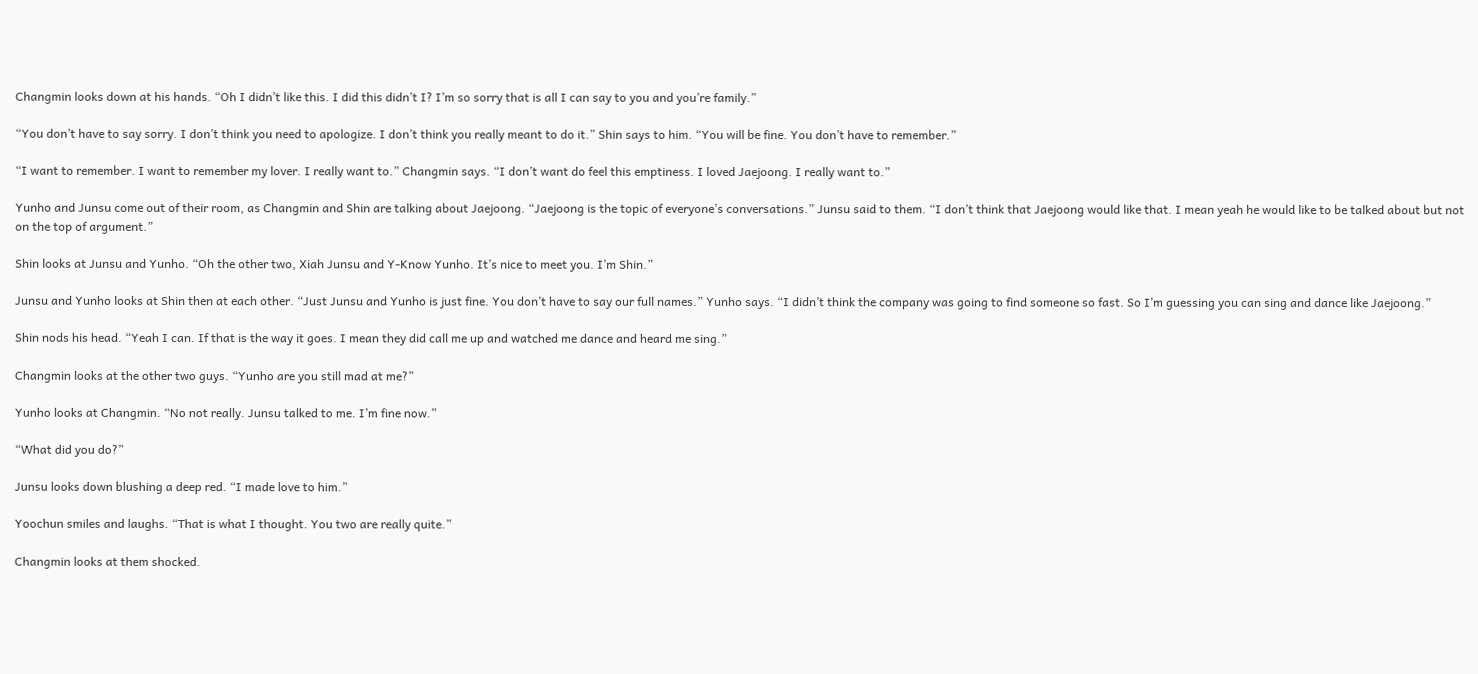Changmin looks down at his hands. “Oh I didn’t like this. I did this didn’t I? I’m so sorry that is all I can say to you and you’re family.”

“You don’t have to say sorry. I don’t think you need to apologize. I don’t think you really meant to do it.” Shin says to him. “You will be fine. You don’t have to remember.”

“I want to remember. I want to remember my lover. I really want to.” Changmin says. “I don’t want do feel this emptiness. I loved Jaejoong. I really want to.”

Yunho and Junsu come out of their room, as Changmin and Shin are talking about Jaejoong. “Jaejoong is the topic of everyone’s conversations.” Junsu said to them. “I don’t think that Jaejoong would like that. I mean yeah he would like to be talked about but not on the top of argument.”

Shin looks at Junsu and Yunho. “Oh the other two, Xiah Junsu and Y-Know Yunho. It’s nice to meet you. I’m Shin.”

Junsu and Yunho looks at Shin then at each other. “Just Junsu and Yunho is just fine. You don’t have to say our full names.” Yunho says. “I didn’t think the company was going to find someone so fast. So I’m guessing you can sing and dance like Jaejoong.”

Shin nods his head. “Yeah I can. If that is the way it goes. I mean they did call me up and watched me dance and heard me sing.”

Changmin looks at the other two guys. “Yunho are you still mad at me?”

Yunho looks at Changmin. “No not really. Junsu talked to me. I’m fine now.”

“What did you do?”

Junsu looks down blushing a deep red. “I made love to him.”

Yoochun smiles and laughs. “That is what I thought. You two are really quite.”

Changmin looks at them shocked.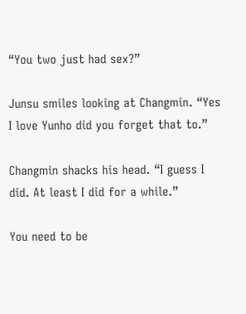“You two just had sex?”

Junsu smiles looking at Changmin. “Yes I love Yunho did you forget that to.”

Changmin shacks his head. “I guess I did. At least I did for a while.”

You need to be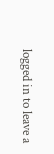logged in to leave a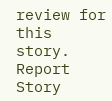review for this story.
Report Story